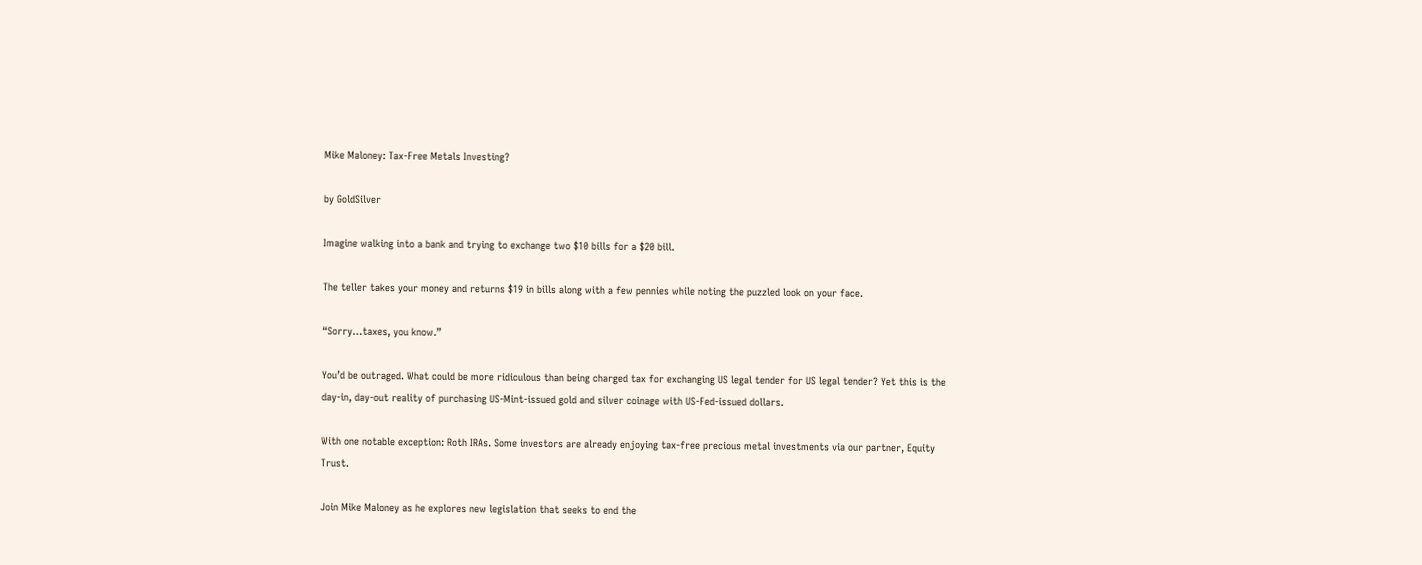Mike Maloney: Tax-Free Metals Investing?

by GoldSilver

Imagine walking into a bank and trying to exchange two $10 bills for a $20 bill.

The teller takes your money and returns $19 in bills along with a few pennies while noting the puzzled look on your face.

“Sorry…taxes, you know.”

You’d be outraged. What could be more ridiculous than being charged tax for exchanging US legal tender for US legal tender? Yet this is the day-in, day-out reality of purchasing US-Mint-issued gold and silver coinage with US-Fed-issued dollars.

With one notable exception: Roth IRAs. Some investors are already enjoying tax-free precious metal investments via our partner, Equity Trust.

Join Mike Maloney as he explores new legislation that seeks to end the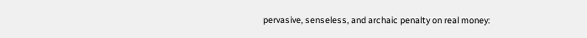pervasive, senseless, and archaic penalty on real money: